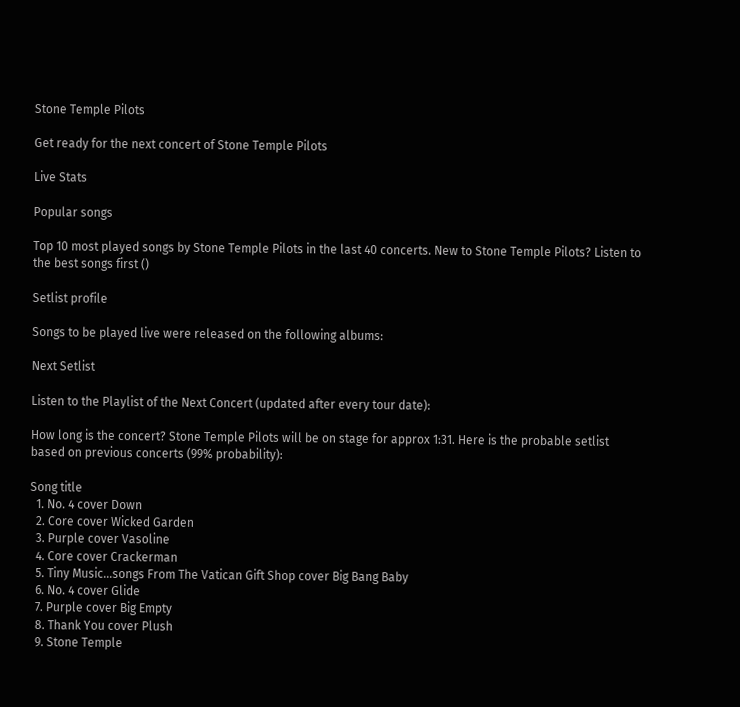Stone Temple Pilots

Get ready for the next concert of Stone Temple Pilots

Live Stats

Popular songs

Top 10 most played songs by Stone Temple Pilots in the last 40 concerts. New to Stone Temple Pilots? Listen to the best songs first ()

Setlist profile

Songs to be played live were released on the following albums:

Next Setlist

Listen to the Playlist of the Next Concert (updated after every tour date):

How long is the concert? Stone Temple Pilots will be on stage for approx 1:31. Here is the probable setlist based on previous concerts (99% probability):

Song title
  1. No. 4 cover Down
  2. Core cover Wicked Garden
  3. Purple cover Vasoline
  4. Core cover Crackerman
  5. Tiny Music...songs From The Vatican Gift Shop cover Big Bang Baby
  6. No. 4 cover Glide
  7. Purple cover Big Empty
  8. Thank You cover Plush
  9. Stone Temple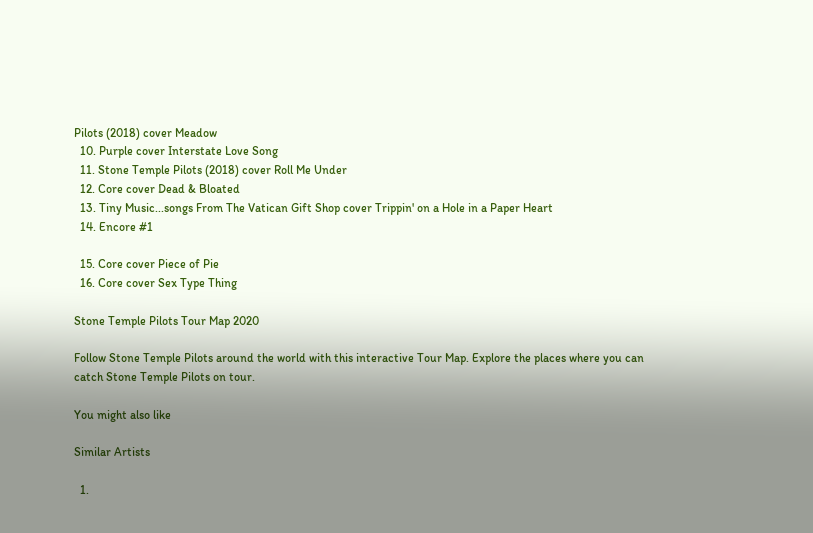Pilots (2018) cover Meadow
  10. Purple cover Interstate Love Song
  11. Stone Temple Pilots (2018) cover Roll Me Under
  12. Core cover Dead & Bloated
  13. Tiny Music...songs From The Vatican Gift Shop cover Trippin' on a Hole in a Paper Heart
  14. Encore #1

  15. Core cover Piece of Pie
  16. Core cover Sex Type Thing

Stone Temple Pilots Tour Map 2020

Follow Stone Temple Pilots around the world with this interactive Tour Map. Explore the places where you can catch Stone Temple Pilots on tour.

You might also like

Similar Artists

  1.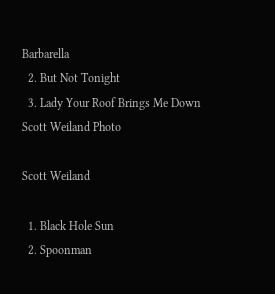Barbarella
  2. But Not Tonight
  3. Lady Your Roof Brings Me Down
Scott Weiland Photo

Scott Weiland

  1. Black Hole Sun
  2. Spoonman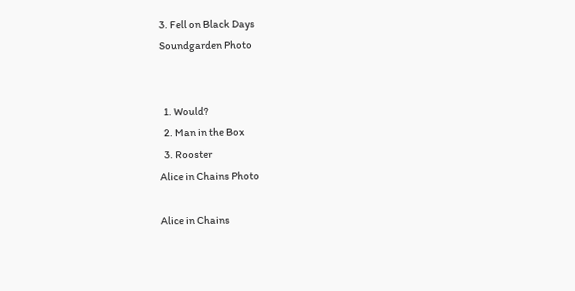3. Fell on Black Days
Soundgarden Photo


  1. Would?
  2. Man in the Box
  3. Rooster
Alice in Chains Photo

Alice in Chains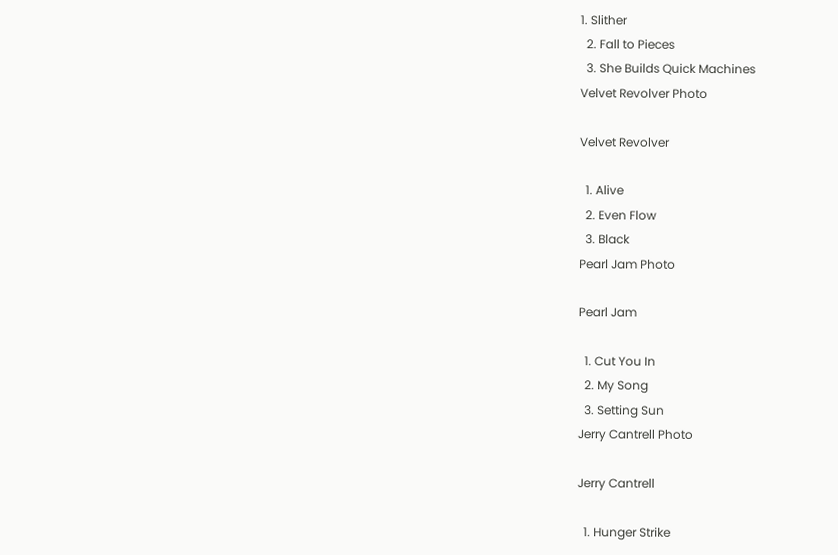1. Slither
  2. Fall to Pieces
  3. She Builds Quick Machines
Velvet Revolver Photo

Velvet Revolver

  1. Alive
  2. Even Flow
  3. Black
Pearl Jam Photo

Pearl Jam

  1. Cut You In
  2. My Song
  3. Setting Sun
Jerry Cantrell Photo

Jerry Cantrell

  1. Hunger Strike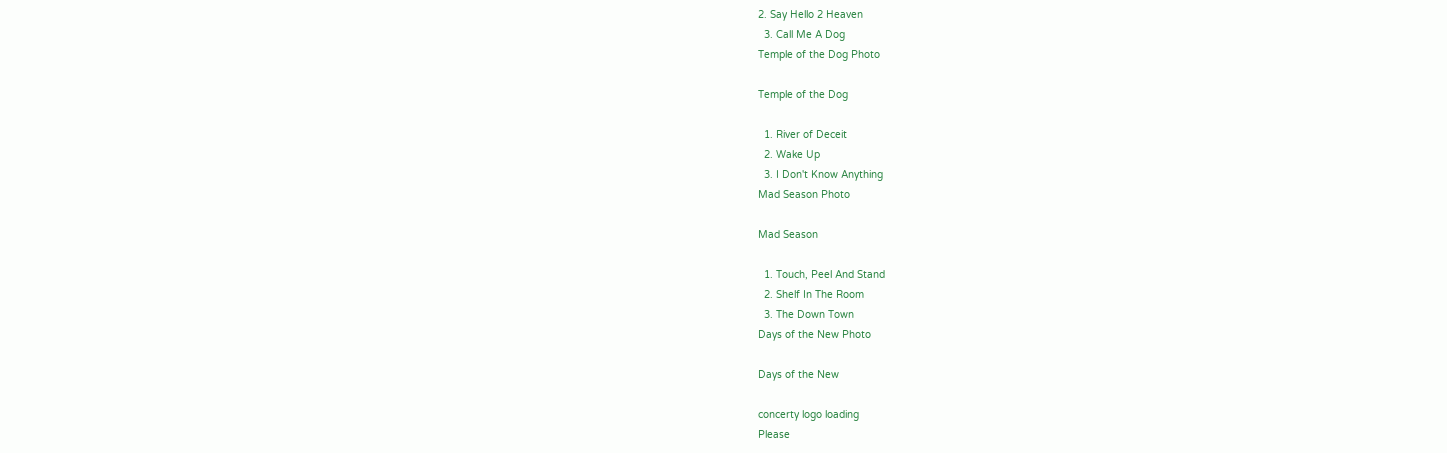2. Say Hello 2 Heaven
  3. Call Me A Dog
Temple of the Dog Photo

Temple of the Dog

  1. River of Deceit
  2. Wake Up
  3. I Don't Know Anything
Mad Season Photo

Mad Season

  1. Touch, Peel And Stand
  2. Shelf In The Room
  3. The Down Town
Days of the New Photo

Days of the New

concerty logo loading
Please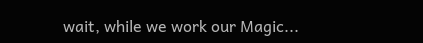wait, while we work our Magic...